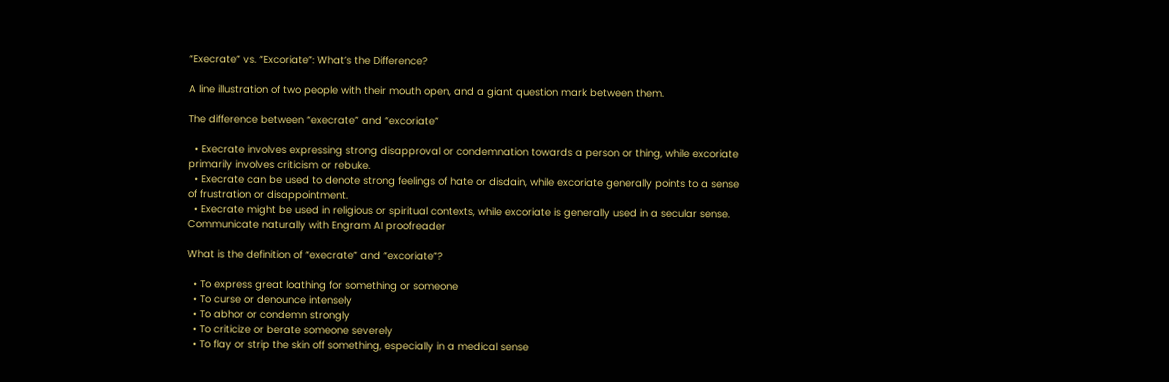“Execrate” vs. “Excoriate”: What’s the Difference?

A line illustration of two people with their mouth open, and a giant question mark between them.

The difference between “execrate” and “excoriate”

  • Execrate involves expressing strong disapproval or condemnation towards a person or thing, while excoriate primarily involves criticism or rebuke.
  • Execrate can be used to denote strong feelings of hate or disdain, while excoriate generally points to a sense of frustration or disappointment.
  • Execrate might be used in religious or spiritual contexts, while excoriate is generally used in a secular sense.
Communicate naturally with Engram AI proofreader

What is the definition of “execrate” and “excoriate”?

  • To express great loathing for something or someone
  • To curse or denounce intensely
  • To abhor or condemn strongly
  • To criticize or berate someone severely
  • To flay or strip the skin off something, especially in a medical sense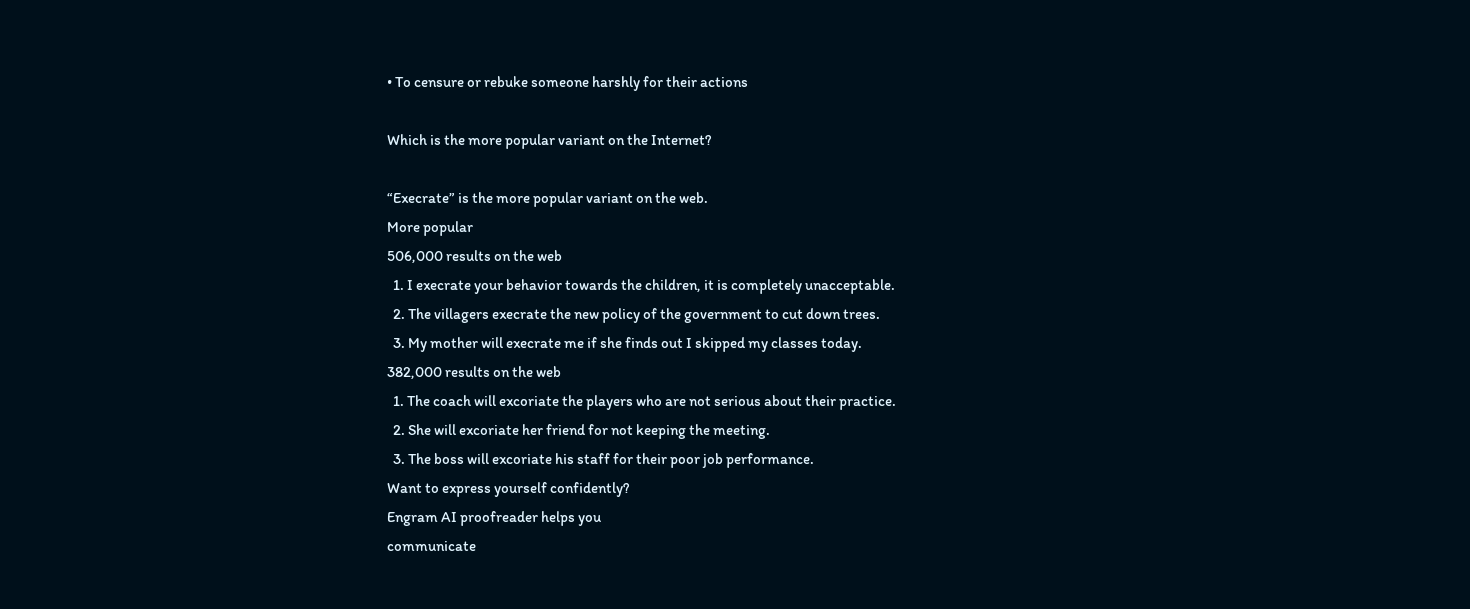• To censure or rebuke someone harshly for their actions

Which is the more popular variant on the Internet?

“Execrate” is the more popular variant on the web.
More popular
506,000 results on the web
  1. I execrate your behavior towards the children, it is completely unacceptable.
  2. The villagers execrate the new policy of the government to cut down trees.
  3. My mother will execrate me if she finds out I skipped my classes today.
382,000 results on the web
  1. The coach will excoriate the players who are not serious about their practice.
  2. She will excoriate her friend for not keeping the meeting.
  3. The boss will excoriate his staff for their poor job performance.
Want to express yourself confidently?
Engram AI proofreader helps you
communicate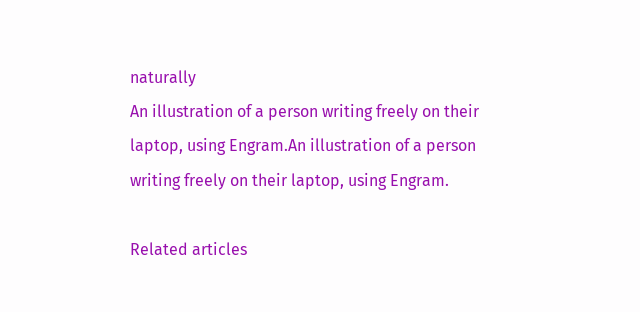naturally
An illustration of a person writing freely on their laptop, using Engram.An illustration of a person writing freely on their laptop, using Engram.

Related articles